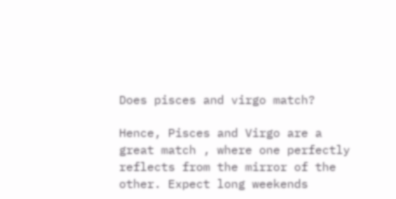Does pisces and virgo match?

Hence, Pisces and Virgo are a great match , where one perfectly reflects from the mirror of the other. Expect long weekends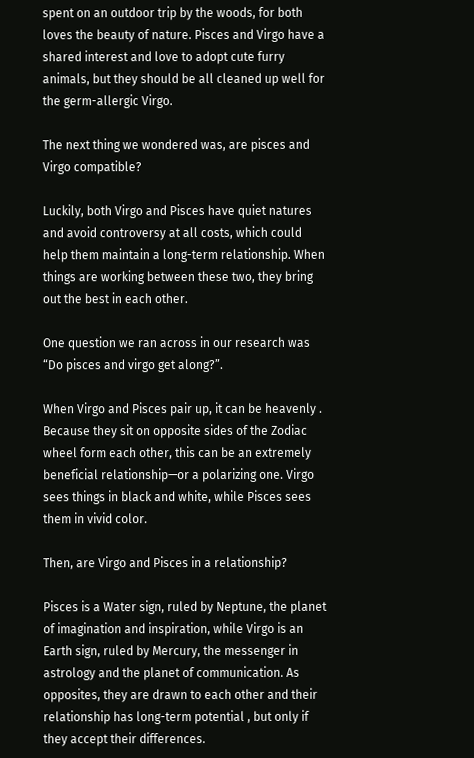spent on an outdoor trip by the woods, for both loves the beauty of nature. Pisces and Virgo have a shared interest and love to adopt cute furry animals, but they should be all cleaned up well for the germ-allergic Virgo.

The next thing we wondered was, are pisces and Virgo compatible?

Luckily, both Virgo and Pisces have quiet natures and avoid controversy at all costs, which could help them maintain a long-term relationship. When things are working between these two, they bring out the best in each other.

One question we ran across in our research was “Do pisces and virgo get along?”.

When Virgo and Pisces pair up, it can be heavenly . Because they sit on opposite sides of the Zodiac wheel form each other, this can be an extremely beneficial relationship—or a polarizing one. Virgo sees things in black and white, while Pisces sees them in vivid color.

Then, are Virgo and Pisces in a relationship?

Pisces is a Water sign, ruled by Neptune, the planet of imagination and inspiration, while Virgo is an Earth sign, ruled by Mercury, the messenger in astrology and the planet of communication. As opposites, they are drawn to each other and their relationship has long-term potential , but only if they accept their differences.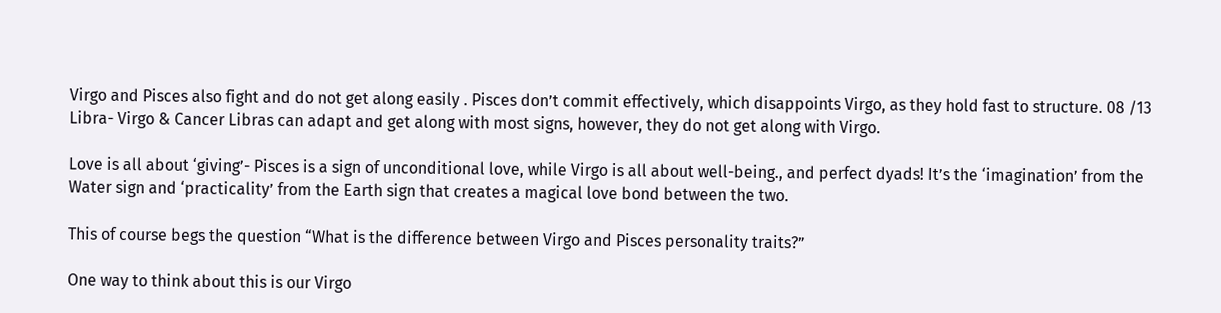Virgo and Pisces also fight and do not get along easily . Pisces don’t commit effectively, which disappoints Virgo, as they hold fast to structure. 08 /13 Libra- Virgo & Cancer Libras can adapt and get along with most signs, however, they do not get along with Virgo.

Love is all about ‘giving’- Pisces is a sign of unconditional love, while Virgo is all about well-being., and perfect dyads! It’s the ‘imagination’ from the Water sign and ‘practicality’ from the Earth sign that creates a magical love bond between the two.

This of course begs the question “What is the difference between Virgo and Pisces personality traits?”

One way to think about this is our Virgo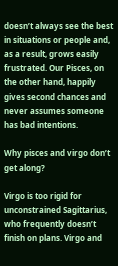doesn’t always see the best in situations or people and, as a result, grows easily frustrated. Our Pisces, on the other hand, happily gives second chances and never assumes someone has bad intentions.

Why pisces and virgo don’t get along?

Virgo is too rigid for unconstrained Sagittarius, who frequently doesn’t finish on plans. Virgo and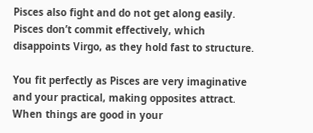Pisces also fight and do not get along easily. Pisces don’t commit effectively, which disappoints Virgo, as they hold fast to structure.

You fit perfectly as Pisces are very imaginative and your practical, making opposites attract. When things are good in your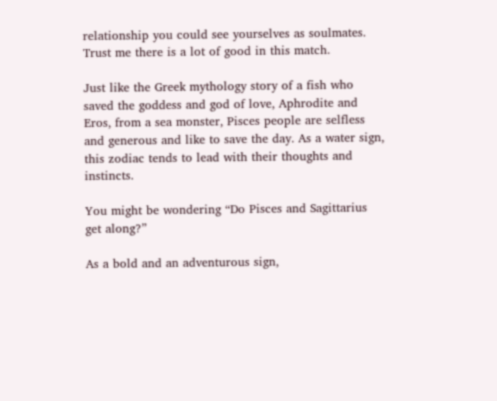relationship you could see yourselves as soulmates. Trust me there is a lot of good in this match.

Just like the Greek mythology story of a fish who saved the goddess and god of love, Aphrodite and Eros, from a sea monster, Pisces people are selfless and generous and like to save the day. As a water sign, this zodiac tends to lead with their thoughts and instincts.

You might be wondering “Do Pisces and Sagittarius get along?”

As a bold and an adventurous sign,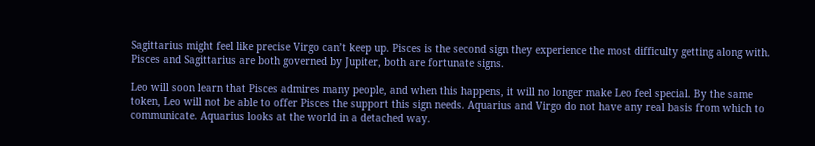Sagittarius might feel like precise Virgo can’t keep up. Pisces is the second sign they experience the most difficulty getting along with. Pisces and Sagittarius are both governed by Jupiter, both are fortunate signs.

Leo will soon learn that Pisces admires many people, and when this happens, it will no longer make Leo feel special. By the same token, Leo will not be able to offer Pisces the support this sign needs. Aquarius and Virgo do not have any real basis from which to communicate. Aquarius looks at the world in a detached way.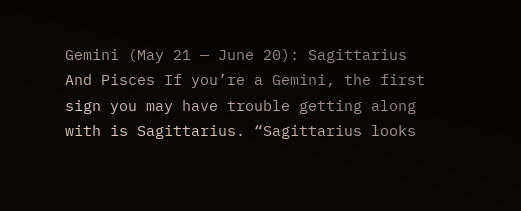Gemini (May 21 — June 20): Sagittarius And Pisces If you’re a Gemini, the first sign you may have trouble getting along with is Sagittarius. “Sagittarius looks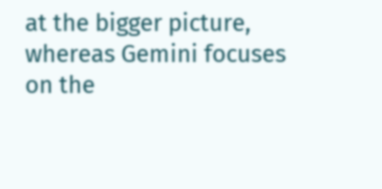at the bigger picture, whereas Gemini focuses on the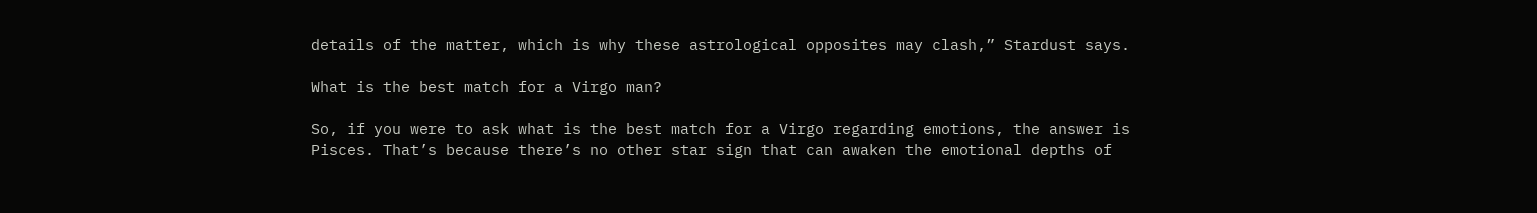details of the matter, which is why these astrological opposites may clash,” Stardust says.

What is the best match for a Virgo man?

So, if you were to ask what is the best match for a Virgo regarding emotions, the answer is Pisces. That’s because there’s no other star sign that can awaken the emotional depths of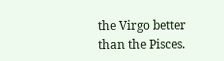the Virgo better than the Pisces.